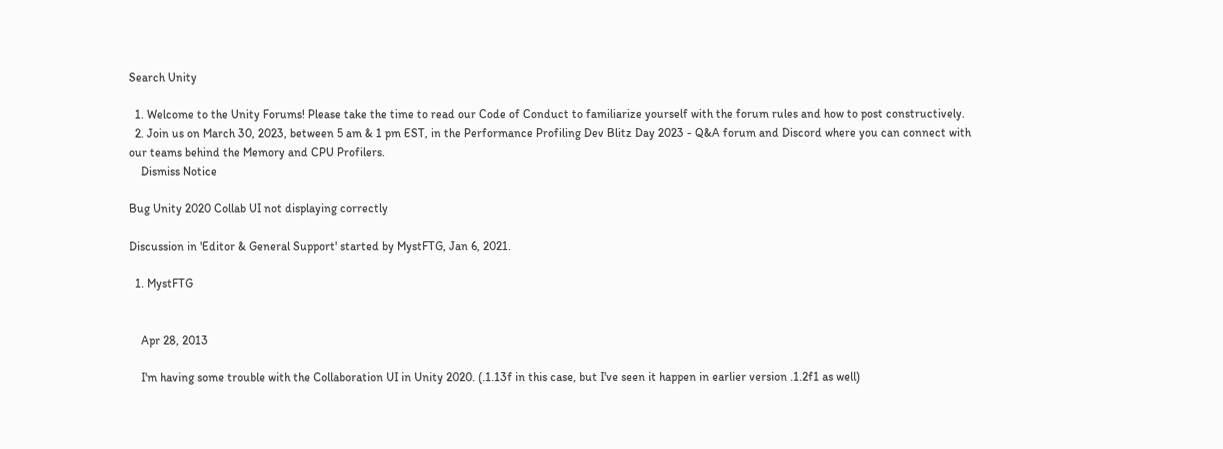Search Unity

  1. Welcome to the Unity Forums! Please take the time to read our Code of Conduct to familiarize yourself with the forum rules and how to post constructively.
  2. Join us on March 30, 2023, between 5 am & 1 pm EST, in the Performance Profiling Dev Blitz Day 2023 - Q&A forum and Discord where you can connect with our teams behind the Memory and CPU Profilers.
    Dismiss Notice

Bug Unity 2020 Collab UI not displaying correctly

Discussion in 'Editor & General Support' started by MystFTG, Jan 6, 2021.

  1. MystFTG


    Apr 28, 2013

    I'm having some trouble with the Collaboration UI in Unity 2020. (.1.13f in this case, but I've seen it happen in earlier version .1.2f1 as well)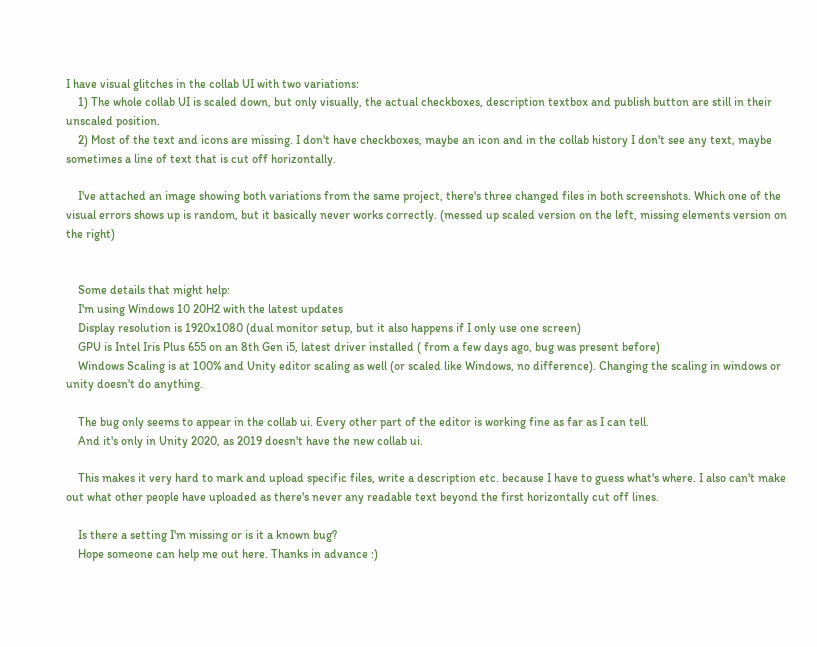I have visual glitches in the collab UI with two variations:
    1) The whole collab UI is scaled down, but only visually, the actual checkboxes, description textbox and publish button are still in their unscaled position.
    2) Most of the text and icons are missing. I don't have checkboxes, maybe an icon and in the collab history I don't see any text, maybe sometimes a line of text that is cut off horizontally.

    I've attached an image showing both variations from the same project, there's three changed files in both screenshots. Which one of the visual errors shows up is random, but it basically never works correctly. (messed up scaled version on the left, missing elements version on the right)


    Some details that might help:
    I'm using Windows 10 20H2 with the latest updates
    Display resolution is 1920x1080 (dual monitor setup, but it also happens if I only use one screen)
    GPU is Intel Iris Plus 655 on an 8th Gen i5, latest driver installed ( from a few days ago, bug was present before)
    Windows Scaling is at 100% and Unity editor scaling as well (or scaled like Windows, no difference). Changing the scaling in windows or unity doesn't do anything.

    The bug only seems to appear in the collab ui. Every other part of the editor is working fine as far as I can tell.
    And it's only in Unity 2020, as 2019 doesn't have the new collab ui.

    This makes it very hard to mark and upload specific files, write a description etc. because I have to guess what's where. I also can't make out what other people have uploaded as there's never any readable text beyond the first horizontally cut off lines.

    Is there a setting I'm missing or is it a known bug?
    Hope someone can help me out here. Thanks in advance :)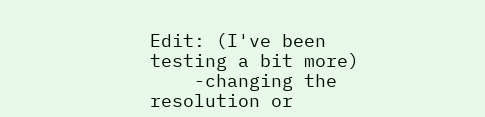Edit: (I've been testing a bit more)
    -changing the resolution or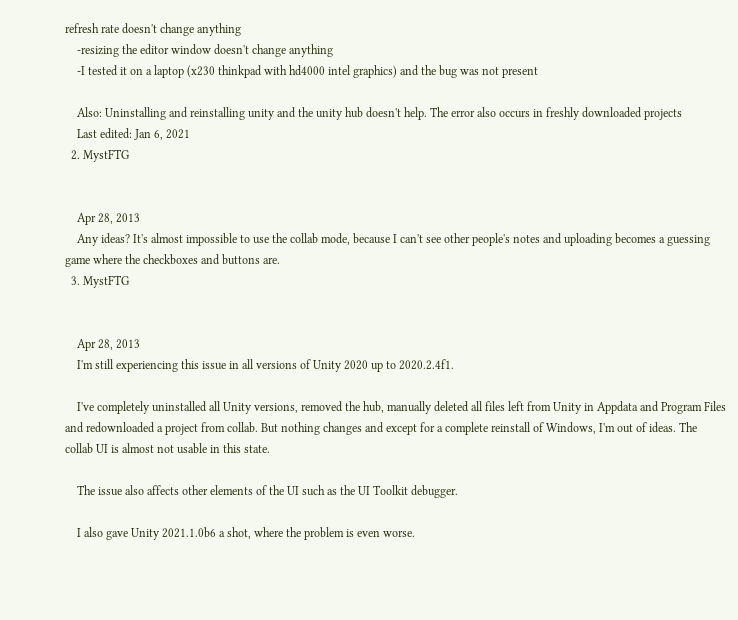refresh rate doesn't change anything
    -resizing the editor window doesn't change anything
    -I tested it on a laptop (x230 thinkpad with hd4000 intel graphics) and the bug was not present

    Also: Uninstalling and reinstalling unity and the unity hub doesn't help. The error also occurs in freshly downloaded projects
    Last edited: Jan 6, 2021
  2. MystFTG


    Apr 28, 2013
    Any ideas? It's almost impossible to use the collab mode, because I can't see other people's notes and uploading becomes a guessing game where the checkboxes and buttons are.
  3. MystFTG


    Apr 28, 2013
    I'm still experiencing this issue in all versions of Unity 2020 up to 2020.2.4f1.

    I've completely uninstalled all Unity versions, removed the hub, manually deleted all files left from Unity in Appdata and Program Files and redownloaded a project from collab. But nothing changes and except for a complete reinstall of Windows, I'm out of ideas. The collab UI is almost not usable in this state.

    The issue also affects other elements of the UI such as the UI Toolkit debugger.

    I also gave Unity 2021.1.0b6 a shot, where the problem is even worse.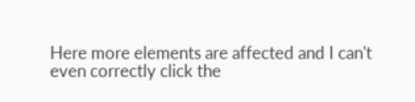Here more elements are affected and I can't even correctly click the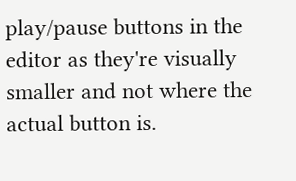play/pause buttons in the editor as they're visually smaller and not where the actual button is.